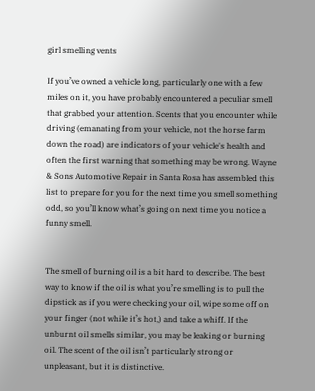girl smelling vents

If you’ve owned a vehicle long, particularly one with a few miles on it, you have probably encountered a peculiar smell that grabbed your attention. Scents that you encounter while driving (emanating from your vehicle, not the horse farm down the road) are indicators of your vehicle's health and often the first warning that something may be wrong. Wayne & Sons Automotive Repair in Santa Rosa has assembled this list to prepare for you for the next time you smell something odd, so you’ll know what’s going on next time you notice a funny smell.


The smell of burning oil is a bit hard to describe. The best way to know if the oil is what you’re smelling is to pull the dipstick as if you were checking your oil, wipe some off on your finger (not while it’s hot,) and take a whiff. If the unburnt oil smells similar, you may be leaking or burning oil. The scent of the oil isn’t particularly strong or unpleasant, but it is distinctive.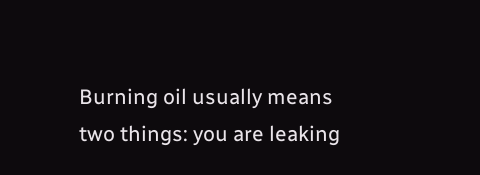Burning oil usually means two things: you are leaking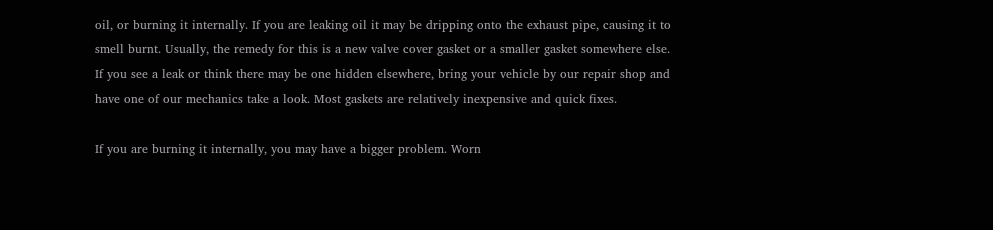oil, or burning it internally. If you are leaking oil it may be dripping onto the exhaust pipe, causing it to smell burnt. Usually, the remedy for this is a new valve cover gasket or a smaller gasket somewhere else. If you see a leak or think there may be one hidden elsewhere, bring your vehicle by our repair shop and have one of our mechanics take a look. Most gaskets are relatively inexpensive and quick fixes.

If you are burning it internally, you may have a bigger problem. Worn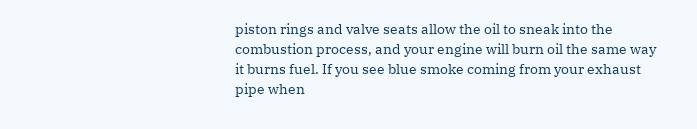piston rings and valve seats allow the oil to sneak into the combustion process, and your engine will burn oil the same way it burns fuel. If you see blue smoke coming from your exhaust pipe when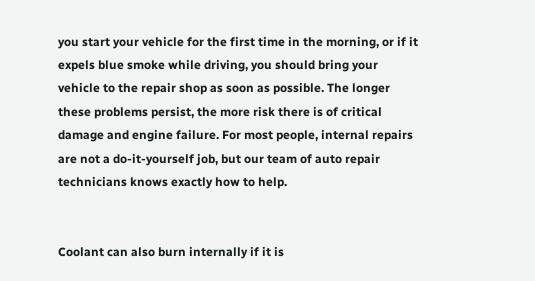you start your vehicle for the first time in the morning, or if it expels blue smoke while driving, you should bring your vehicle to the repair shop as soon as possible. The longer these problems persist, the more risk there is of critical damage and engine failure. For most people, internal repairs are not a do-it-yourself job, but our team of auto repair technicians knows exactly how to help.


Coolant can also burn internally if it is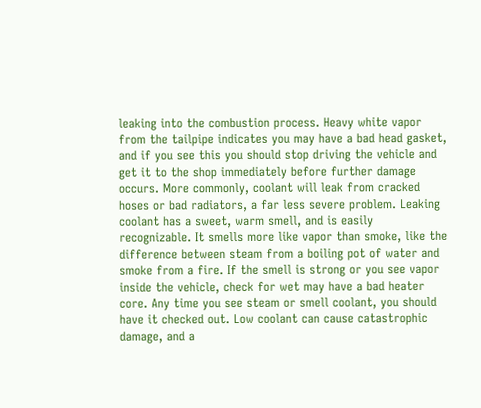leaking into the combustion process. Heavy white vapor from the tailpipe indicates you may have a bad head gasket, and if you see this you should stop driving the vehicle and get it to the shop immediately before further damage occurs. More commonly, coolant will leak from cracked hoses or bad radiators, a far less severe problem. Leaking coolant has a sweet, warm smell, and is easily recognizable. It smells more like vapor than smoke, like the difference between steam from a boiling pot of water and smoke from a fire. If the smell is strong or you see vapor inside the vehicle, check for wet may have a bad heater core. Any time you see steam or smell coolant, you should have it checked out. Low coolant can cause catastrophic damage, and a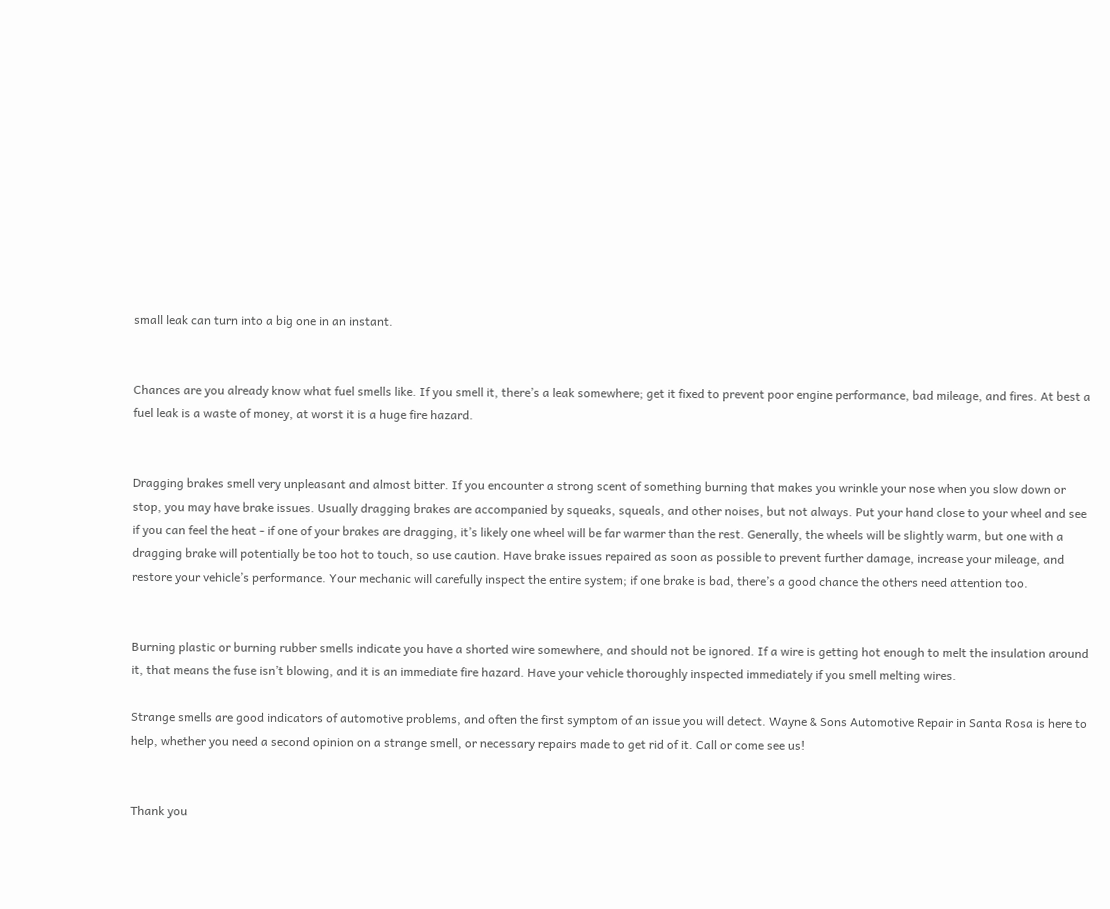small leak can turn into a big one in an instant.


Chances are you already know what fuel smells like. If you smell it, there’s a leak somewhere; get it fixed to prevent poor engine performance, bad mileage, and fires. At best a fuel leak is a waste of money, at worst it is a huge fire hazard.


Dragging brakes smell very unpleasant and almost bitter. If you encounter a strong scent of something burning that makes you wrinkle your nose when you slow down or stop, you may have brake issues. Usually dragging brakes are accompanied by squeaks, squeals, and other noises, but not always. Put your hand close to your wheel and see if you can feel the heat - if one of your brakes are dragging, it’s likely one wheel will be far warmer than the rest. Generally, the wheels will be slightly warm, but one with a dragging brake will potentially be too hot to touch, so use caution. Have brake issues repaired as soon as possible to prevent further damage, increase your mileage, and restore your vehicle’s performance. Your mechanic will carefully inspect the entire system; if one brake is bad, there’s a good chance the others need attention too.


Burning plastic or burning rubber smells indicate you have a shorted wire somewhere, and should not be ignored. If a wire is getting hot enough to melt the insulation around it, that means the fuse isn’t blowing, and it is an immediate fire hazard. Have your vehicle thoroughly inspected immediately if you smell melting wires.

Strange smells are good indicators of automotive problems, and often the first symptom of an issue you will detect. Wayne & Sons Automotive Repair in Santa Rosa is here to help, whether you need a second opinion on a strange smell, or necessary repairs made to get rid of it. Call or come see us!


Thank you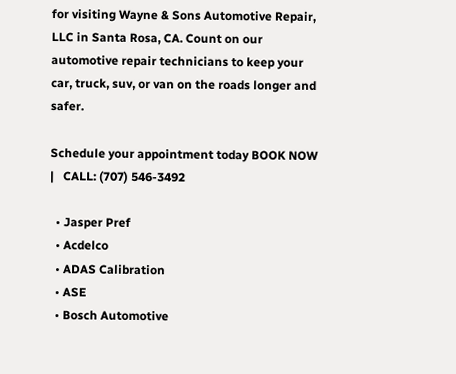for visiting Wayne & Sons Automotive Repair, LLC in Santa Rosa, CA. Count on our automotive repair technicians to keep your car, truck, suv, or van on the roads longer and safer.

Schedule your appointment today BOOK NOW   |   CALL: (707) 546-3492

  • Jasper Pref
  • Acdelco
  • ADAS Calibration
  • ASE
  • Bosch Automotive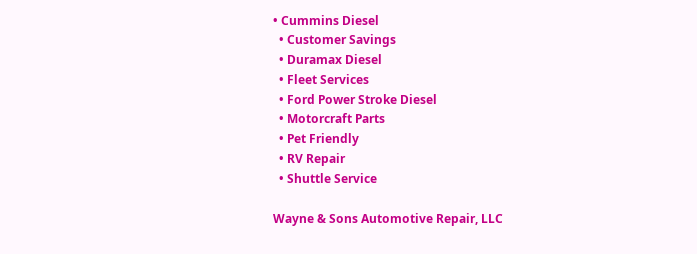• Cummins Diesel
  • Customer Savings
  • Duramax Diesel
  • Fleet Services
  • Ford Power Stroke Diesel
  • Motorcraft Parts
  • Pet Friendly
  • RV Repair
  • Shuttle Service

Wayne & Sons Automotive Repair, LLC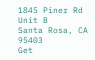1845 Piner Rd Unit B
Santa Rosa, CA 95403
Get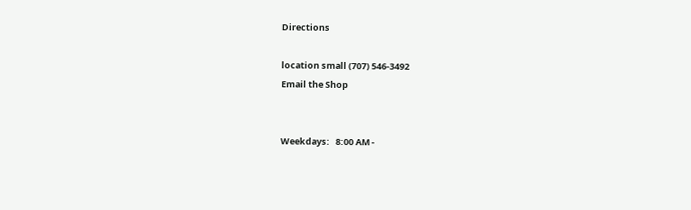Directions

location small (707) 546-3492
Email the Shop


Weekdays:   8:00 AM -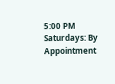5:00 PM
Saturdays: By Appointment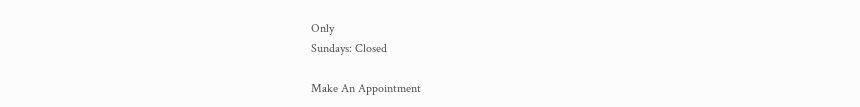Only
Sundays: Closed

Make An Appointment